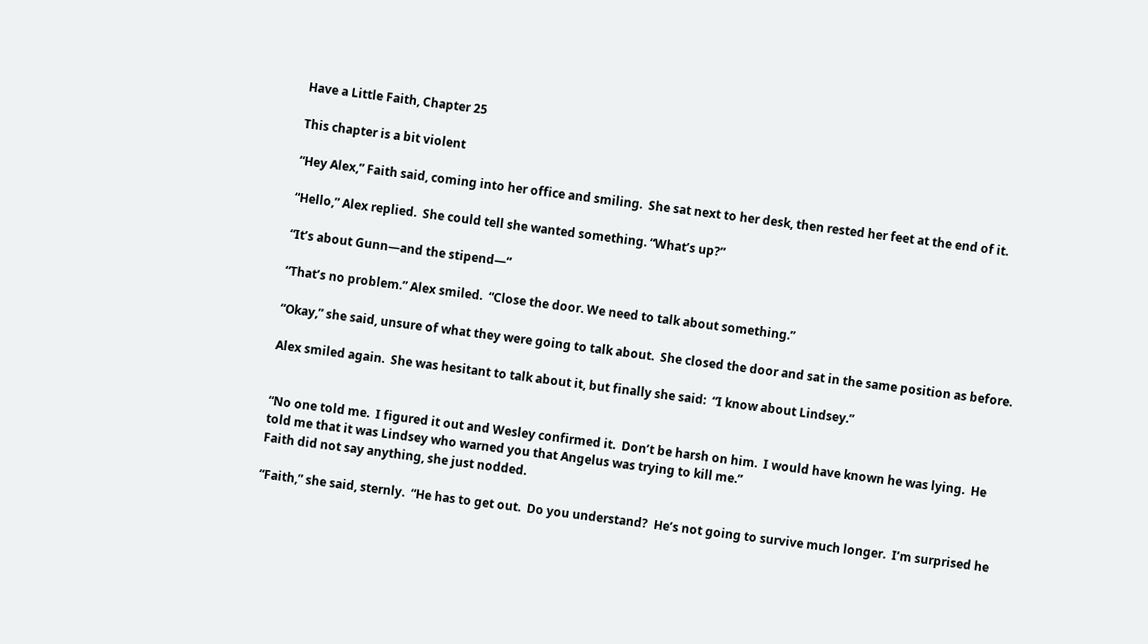Have a Little Faith, Chapter 25

This chapter is a bit violent

“Hey Alex,” Faith said, coming into her office and smiling.  She sat next to her desk, then rested her feet at the end of it.

“Hello,” Alex replied.  She could tell she wanted something. “What’s up?”

“It’s about Gunn—and the stipend—“

“That’s no problem.” Alex smiled.  “Close the door. We need to talk about something.”

“Okay,” she said, unsure of what they were going to talk about.  She closed the door and sat in the same position as before.

Alex smiled again.  She was hesitant to talk about it, but finally she said:  “I know about Lindsey.”


“No one told me.  I figured it out and Wesley confirmed it.  Don’t be harsh on him.  I would have known he was lying.  He told me that it was Lindsey who warned you that Angelus was trying to kill me.”
Faith did not say anything, she just nodded.

“Faith,” she said, sternly.  “He has to get out.  Do you understand?  He’s not going to survive much longer.  I’m surprised he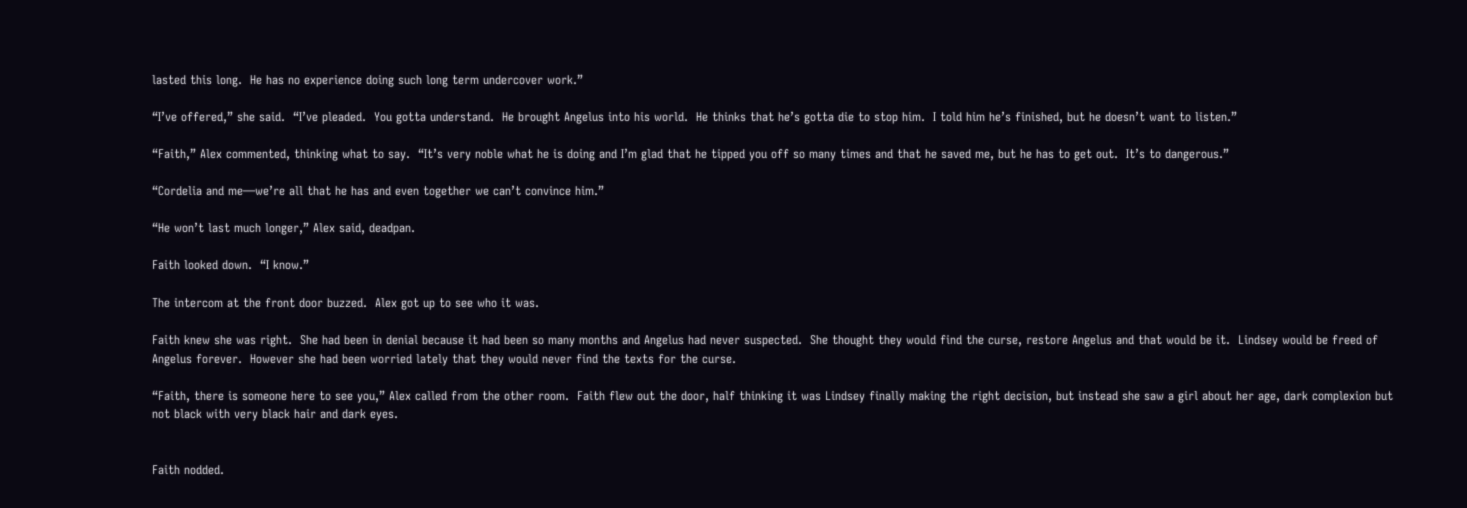lasted this long.  He has no experience doing such long term undercover work.”

“I’ve offered,” she said.  “I’ve pleaded.  You gotta understand.  He brought Angelus into his world.  He thinks that he’s gotta die to stop him.  I told him he’s finished, but he doesn’t want to listen.”

“Faith,” Alex commented, thinking what to say.  “It’s very noble what he is doing and I’m glad that he tipped you off so many times and that he saved me, but he has to get out.  It’s to dangerous.”

“Cordelia and me—we’re all that he has and even together we can’t convince him.”

“He won’t last much longer,” Alex said, deadpan.

Faith looked down.  “I know.”

The intercom at the front door buzzed.  Alex got up to see who it was.

Faith knew she was right.  She had been in denial because it had been so many months and Angelus had never suspected.  She thought they would find the curse, restore Angelus and that would be it.  Lindsey would be freed of Angelus forever.  However she had been worried lately that they would never find the texts for the curse.

“Faith, there is someone here to see you,” Alex called from the other room.  Faith flew out the door, half thinking it was Lindsey finally making the right decision, but instead she saw a girl about her age, dark complexion but not black with very black hair and dark eyes.


Faith nodded.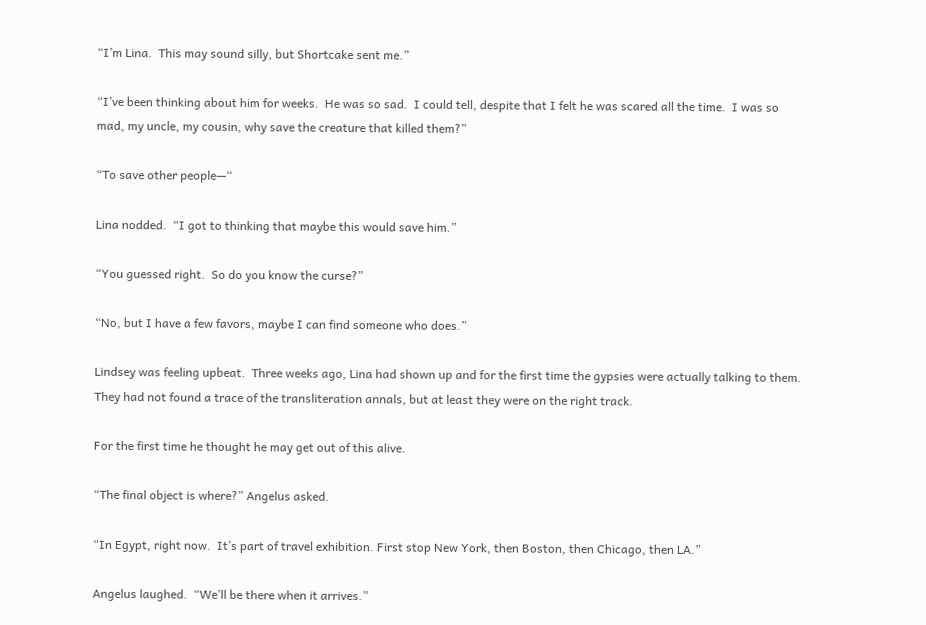“I’m Lina.  This may sound silly, but Shortcake sent me.”

“I’ve been thinking about him for weeks.  He was so sad.  I could tell, despite that I felt he was scared all the time.  I was so mad, my uncle, my cousin, why save the creature that killed them?”

“To save other people—“

Lina nodded.  “I got to thinking that maybe this would save him.”

“You guessed right.  So do you know the curse?”

“No, but I have a few favors, maybe I can find someone who does.”

Lindsey was feeling upbeat.  Three weeks ago, Lina had shown up and for the first time the gypsies were actually talking to them.  They had not found a trace of the transliteration annals, but at least they were on the right track.

For the first time he thought he may get out of this alive.

“The final object is where?” Angelus asked.

“In Egypt, right now.  It’s part of travel exhibition. First stop New York, then Boston, then Chicago, then LA.”

Angelus laughed.  “We’ll be there when it arrives.”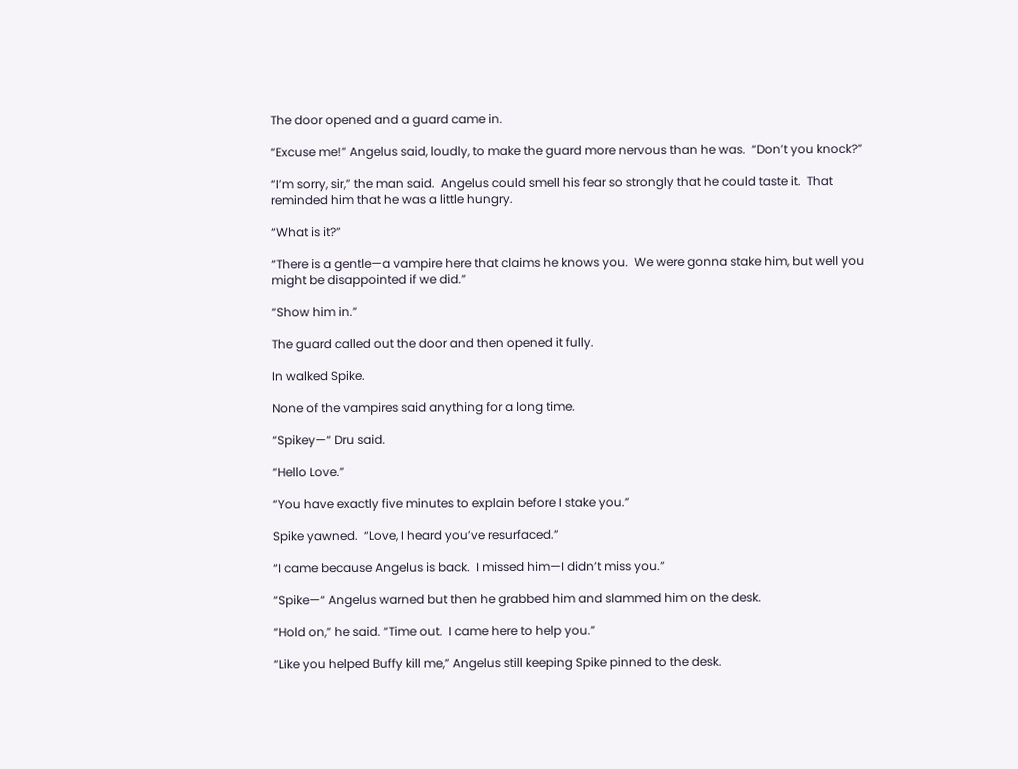The door opened and a guard came in.

“Excuse me!” Angelus said, loudly, to make the guard more nervous than he was.  “Don’t you knock?”

“I’m sorry, sir,” the man said.  Angelus could smell his fear so strongly that he could taste it.  That reminded him that he was a little hungry.

“What is it?”

“There is a gentle—a vampire here that claims he knows you.  We were gonna stake him, but well you might be disappointed if we did.”

“Show him in.”

The guard called out the door and then opened it fully.

In walked Spike.

None of the vampires said anything for a long time.

“Spikey—“ Dru said.

“Hello Love.”

“You have exactly five minutes to explain before I stake you.”

Spike yawned.  “Love, I heard you’ve resurfaced.”

“I came because Angelus is back.  I missed him—I didn’t miss you.”

“Spike—“ Angelus warned but then he grabbed him and slammed him on the desk.

“Hold on,” he said. “Time out.  I came here to help you.”

“Like you helped Buffy kill me,” Angelus still keeping Spike pinned to the desk.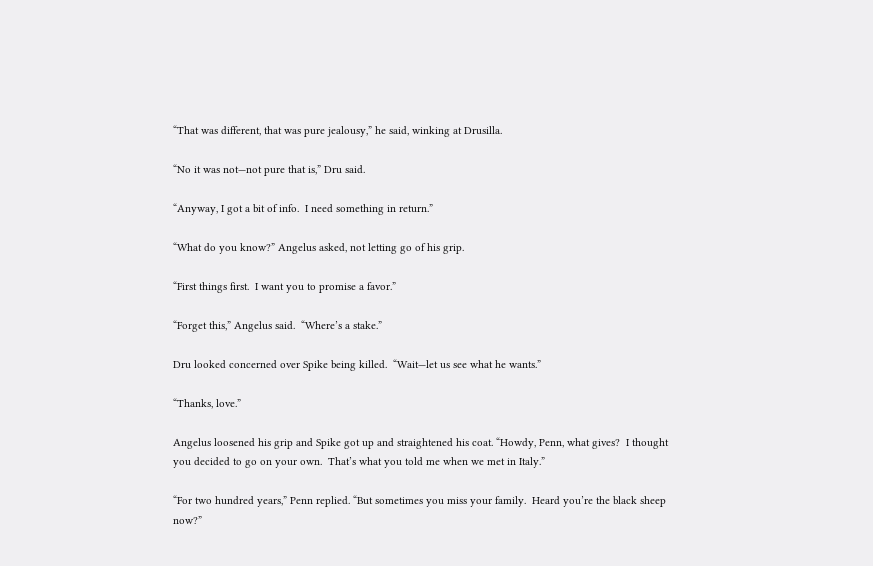“That was different, that was pure jealousy,” he said, winking at Drusilla.

“No it was not—not pure that is,” Dru said.

“Anyway, I got a bit of info.  I need something in return.”

“What do you know?” Angelus asked, not letting go of his grip.

“First things first.  I want you to promise a favor.”

“Forget this,” Angelus said.  “Where’s a stake.”

Dru looked concerned over Spike being killed.  “Wait—let us see what he wants.”

“Thanks, love.”

Angelus loosened his grip and Spike got up and straightened his coat. “Howdy, Penn, what gives?  I thought you decided to go on your own.  That’s what you told me when we met in Italy.”

“For two hundred years,” Penn replied. “But sometimes you miss your family.  Heard you’re the black sheep now?”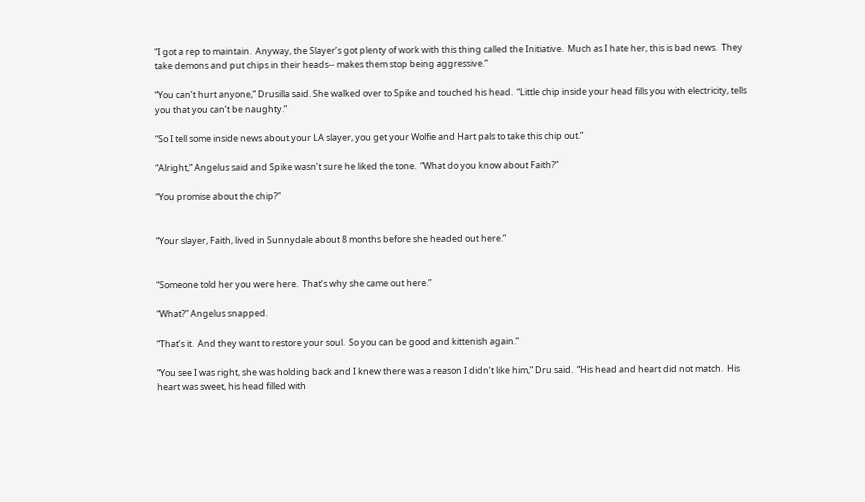“I got a rep to maintain.  Anyway, the Slayer’s got plenty of work with this thing called the Initiative.  Much as I hate her, this is bad news.  They take demons and put chips in their heads-- makes them stop being aggressive.”

“You can’t hurt anyone,” Drusilla said. She walked over to Spike and touched his head.  “Little chip inside your head fills you with electricity, tells you that you can’t be naughty.”

“So I tell some inside news about your LA slayer, you get your Wolfie and Hart pals to take this chip out.”

“Alright,” Angelus said and Spike wasn’t sure he liked the tone.  “What do you know about Faith?”

“You promise about the chip?”


“Your slayer, Faith, lived in Sunnydale about 8 months before she headed out here.”


“Someone told her you were here.  That’s why she came out here.”

“What?” Angelus snapped.

“That’s it.  And they want to restore your soul.  So you can be good and kittenish again.”

“You see I was right, she was holding back and I knew there was a reason I didn’t like him,” Dru said.  “His head and heart did not match.  His heart was sweet, his head filled with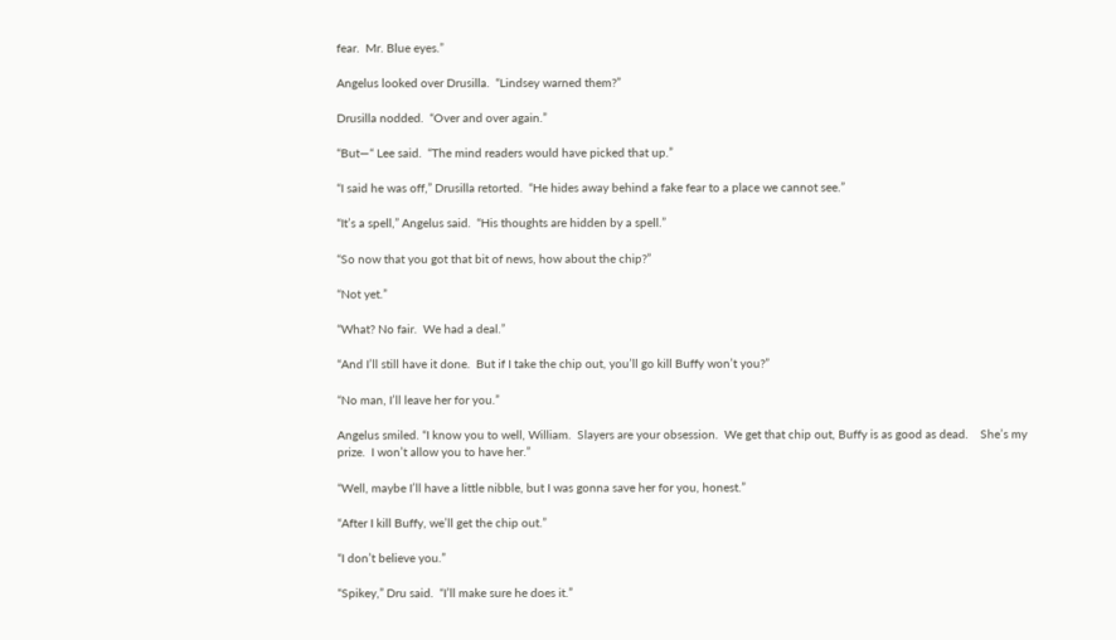fear.  Mr. Blue eyes.”

Angelus looked over Drusilla.  “Lindsey warned them?”

Drusilla nodded.  “Over and over again.”

“But—“ Lee said.  “The mind readers would have picked that up.”

“I said he was off,” Drusilla retorted.  “He hides away behind a fake fear to a place we cannot see.”

“It’s a spell,” Angelus said.  “His thoughts are hidden by a spell.”

“So now that you got that bit of news, how about the chip?”

“Not yet.”

“What? No fair.  We had a deal.”

“And I’ll still have it done.  But if I take the chip out, you’ll go kill Buffy won’t you?”

“No man, I’ll leave her for you.”

Angelus smiled. “I know you to well, William.  Slayers are your obsession.  We get that chip out, Buffy is as good as dead.    She’s my prize.  I won’t allow you to have her.”

“Well, maybe I’ll have a little nibble, but I was gonna save her for you, honest.”

“After I kill Buffy, we’ll get the chip out.”

“I don’t believe you.”

“Spikey,” Dru said.  “I’ll make sure he does it.”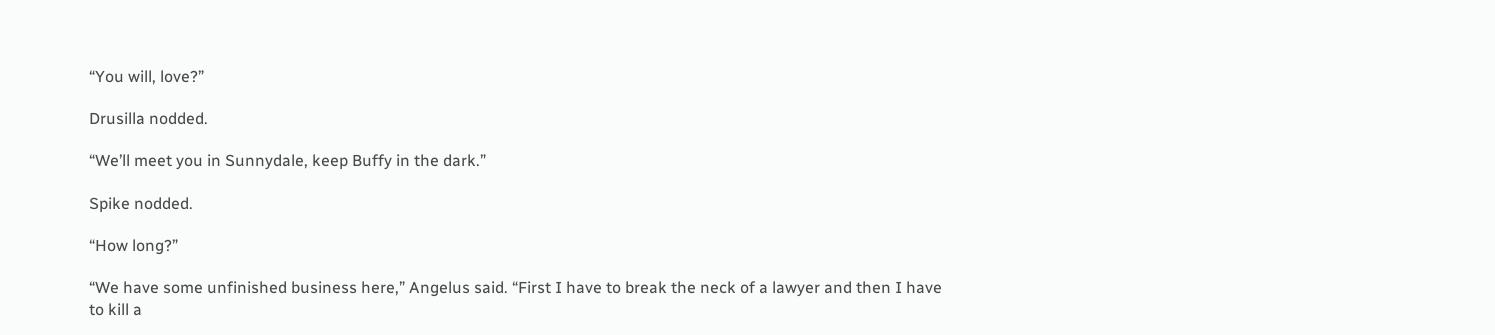“You will, love?”

Drusilla nodded.

“We’ll meet you in Sunnydale, keep Buffy in the dark.”

Spike nodded.

“How long?”

“We have some unfinished business here,” Angelus said. “First I have to break the neck of a lawyer and then I have to kill a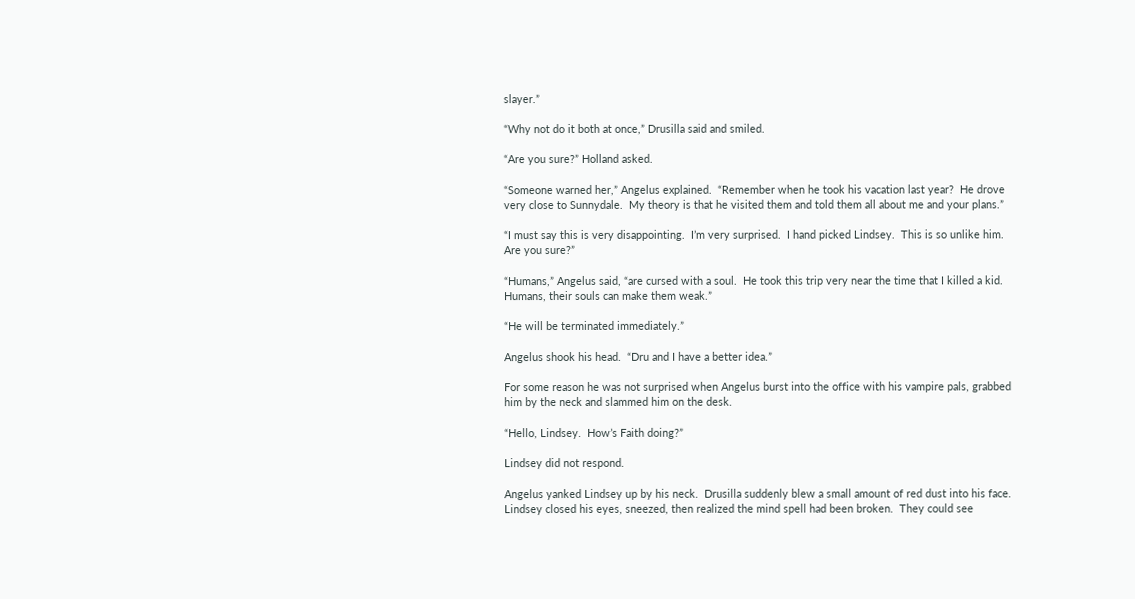slayer.”

“Why not do it both at once,” Drusilla said and smiled.

“Are you sure?” Holland asked.

“Someone warned her,” Angelus explained.  “Remember when he took his vacation last year?  He drove very close to Sunnydale.  My theory is that he visited them and told them all about me and your plans.”

“I must say this is very disappointing.  I’m very surprised.  I hand picked Lindsey.  This is so unlike him.  Are you sure?”

“Humans,” Angelus said, “are cursed with a soul.  He took this trip very near the time that I killed a kid.  Humans, their souls can make them weak.”

“He will be terminated immediately.”

Angelus shook his head.  “Dru and I have a better idea.”

For some reason he was not surprised when Angelus burst into the office with his vampire pals, grabbed him by the neck and slammed him on the desk.

“Hello, Lindsey.  How’s Faith doing?”

Lindsey did not respond.

Angelus yanked Lindsey up by his neck.  Drusilla suddenly blew a small amount of red dust into his face.  Lindsey closed his eyes, sneezed, then realized the mind spell had been broken.  They could see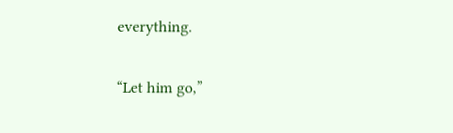everything.

“Let him go,”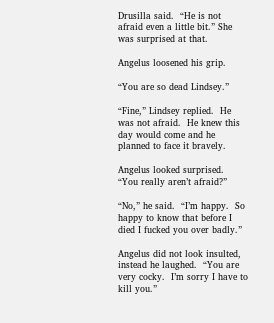Drusilla said.  “He is not afraid even a little bit.” She was surprised at that.

Angelus loosened his grip.

“You are so dead Lindsey.”

“Fine,” Lindsey replied.  He was not afraid.  He knew this day would come and he planned to face it bravely.

Angelus looked surprised.  “You really aren’t afraid?”

“No,” he said.  “I’m happy.  So happy to know that before I died I fucked you over badly.”

Angelus did not look insulted, instead he laughed.  “You are very cocky.  I’m sorry I have to kill you.”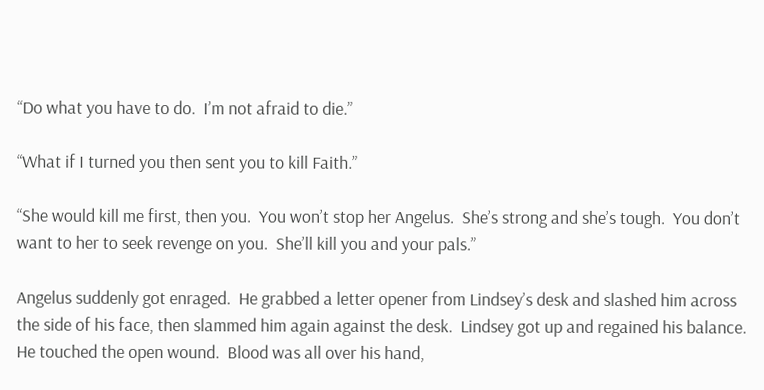“Do what you have to do.  I’m not afraid to die.”

“What if I turned you then sent you to kill Faith.”

“She would kill me first, then you.  You won’t stop her Angelus.  She’s strong and she’s tough.  You don’t want to her to seek revenge on you.  She’ll kill you and your pals.”

Angelus suddenly got enraged.  He grabbed a letter opener from Lindsey’s desk and slashed him across the side of his face, then slammed him again against the desk.  Lindsey got up and regained his balance.  He touched the open wound.  Blood was all over his hand,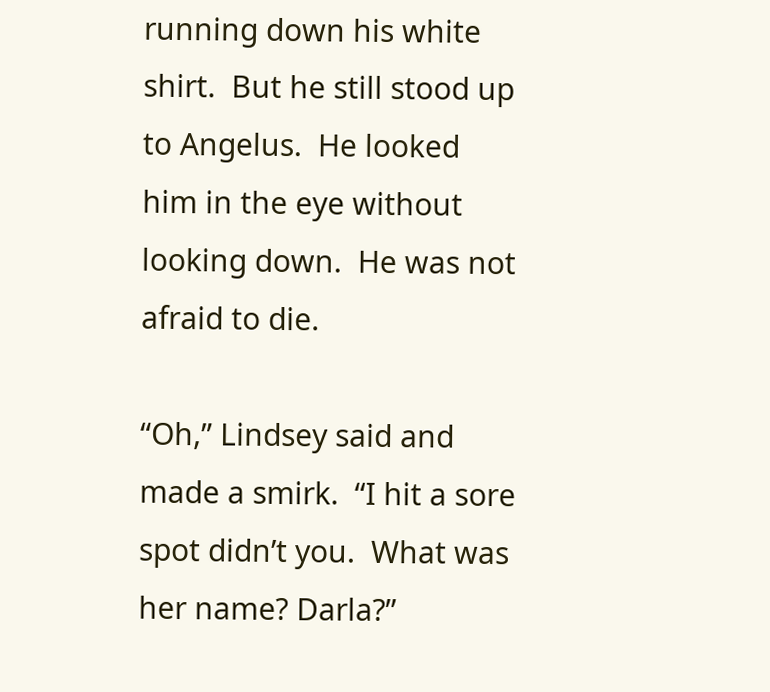running down his white shirt.  But he still stood up to Angelus.  He looked him in the eye without looking down.  He was not afraid to die.

“Oh,” Lindsey said and made a smirk.  “I hit a sore spot didn’t you.  What was her name? Darla?”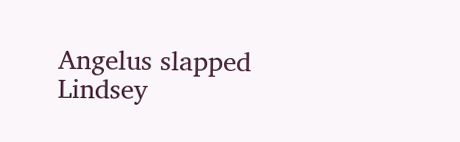Angelus slapped Lindsey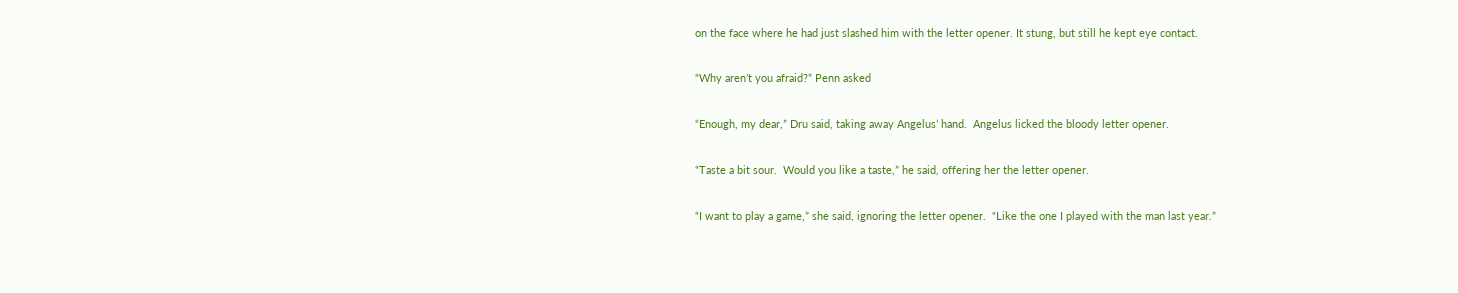on the face where he had just slashed him with the letter opener. It stung, but still he kept eye contact.

“Why aren’t you afraid?” Penn asked

“Enough, my dear,” Dru said, taking away Angelus’ hand.  Angelus licked the bloody letter opener.

“Taste a bit sour.  Would you like a taste,” he said, offering her the letter opener.

“I want to play a game,” she said, ignoring the letter opener.  “Like the one I played with the man last year.”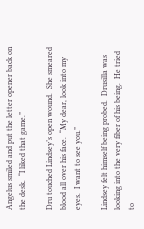Angelus smiled and put the letter opener back on the desk.  “I liked that game.”

Dru touched Lindsey’s open wound.  She smeared blood all over his face.  “My dear, look into my eyes.  I want to see you.”

Lindsey felt himself being probed.  Drusilla was looking into the very fiber of his being.  He tried to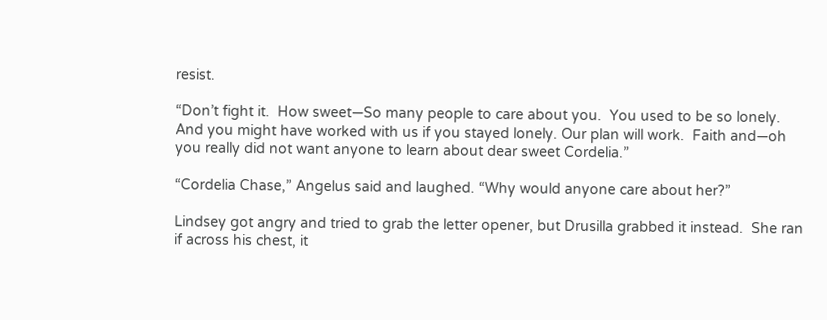resist.

“Don’t fight it.  How sweet—So many people to care about you.  You used to be so lonely.  And you might have worked with us if you stayed lonely. Our plan will work.  Faith and—oh you really did not want anyone to learn about dear sweet Cordelia.”

“Cordelia Chase,” Angelus said and laughed. “Why would anyone care about her?”

Lindsey got angry and tried to grab the letter opener, but Drusilla grabbed it instead.  She ran if across his chest, it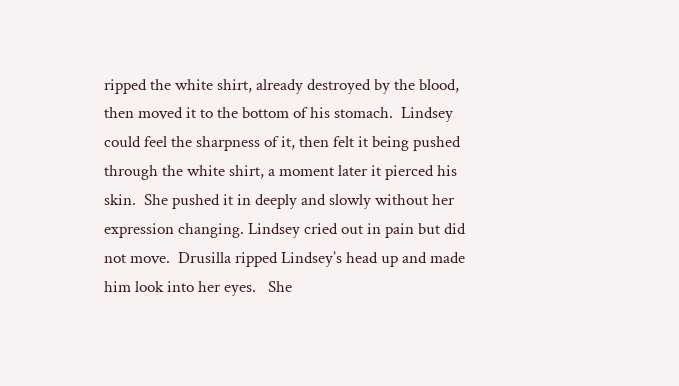ripped the white shirt, already destroyed by the blood, then moved it to the bottom of his stomach.  Lindsey could feel the sharpness of it, then felt it being pushed through the white shirt, a moment later it pierced his skin.  She pushed it in deeply and slowly without her expression changing. Lindsey cried out in pain but did not move.  Drusilla ripped Lindsey’s head up and made him look into her eyes.   She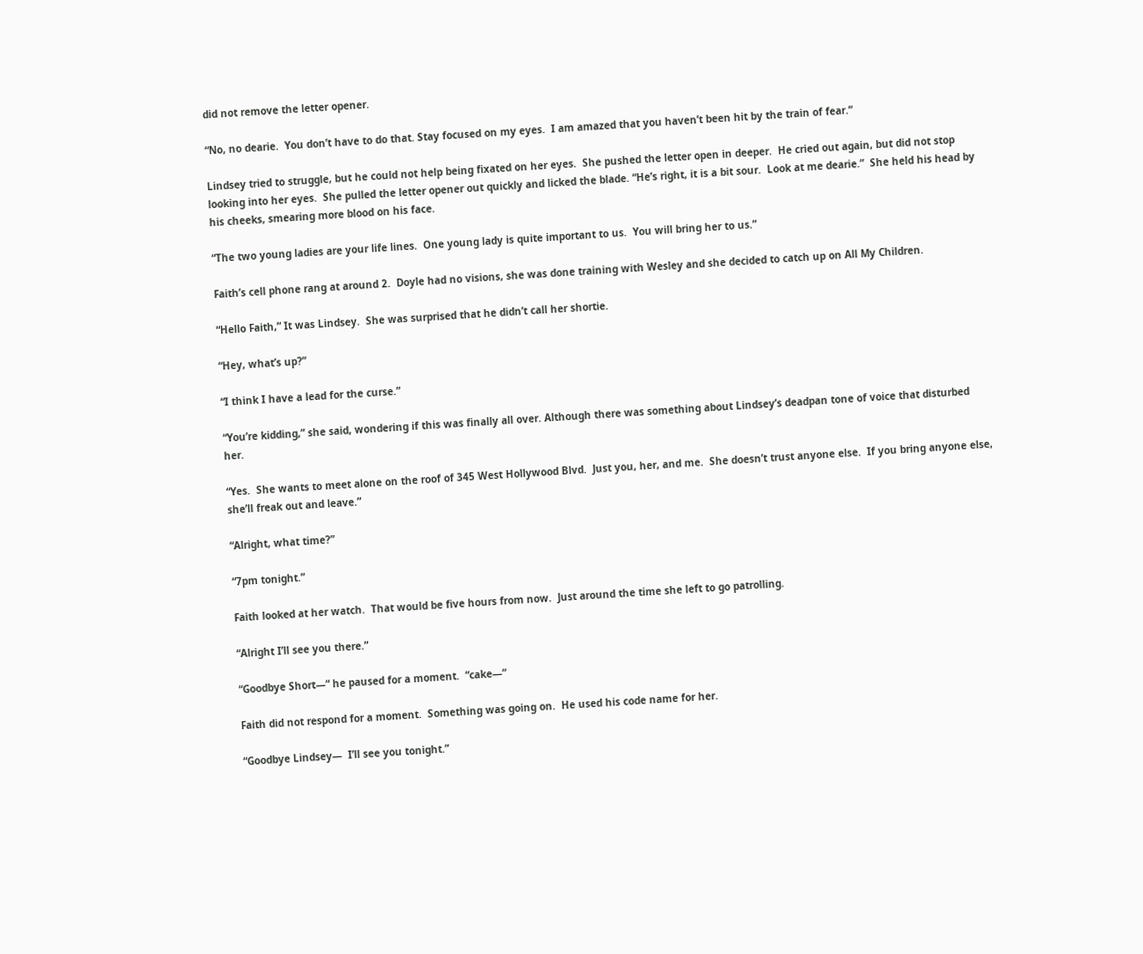did not remove the letter opener.

“No, no dearie.  You don’t have to do that. Stay focused on my eyes.  I am amazed that you haven’t been hit by the train of fear.”

Lindsey tried to struggle, but he could not help being fixated on her eyes.  She pushed the letter open in deeper.  He cried out again, but did not stop looking into her eyes.  She pulled the letter opener out quickly and licked the blade. “He’s right, it is a bit sour.  Look at me dearie.”  She held his head by his cheeks, smearing more blood on his face.

“The two young ladies are your life lines.  One young lady is quite important to us.  You will bring her to us.”

Faith’s cell phone rang at around 2.  Doyle had no visions, she was done training with Wesley and she decided to catch up on All My Children.

“Hello Faith,” It was Lindsey.  She was surprised that he didn’t call her shortie.

“Hey, what’s up?”

“I think I have a lead for the curse.”

“You’re kidding,” she said, wondering if this was finally all over. Although there was something about Lindsey’s deadpan tone of voice that disturbed her.

“Yes.  She wants to meet alone on the roof of 345 West Hollywood Blvd.  Just you, her, and me.  She doesn’t trust anyone else.  If you bring anyone else, she’ll freak out and leave.”

“Alright, what time?”

“7pm tonight.”

Faith looked at her watch.  That would be five hours from now.  Just around the time she left to go patrolling.

“Alright I’ll see you there.”

“Goodbye Short—“ he paused for a moment.  “cake—“

Faith did not respond for a moment.  Something was going on.  He used his code name for her.

“Goodbye Lindsey—  I’ll see you tonight.”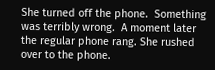She turned off the phone.  Something was terribly wrong.  A moment later the regular phone rang. She rushed over to the phone.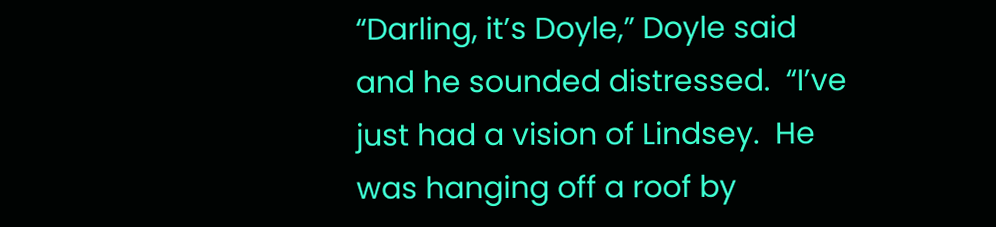“Darling, it’s Doyle,” Doyle said and he sounded distressed.  “I’ve just had a vision of Lindsey.  He was hanging off a roof by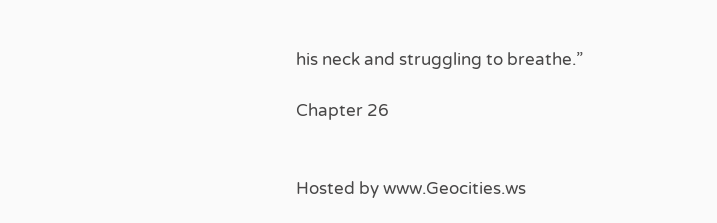his neck and struggling to breathe.”

Chapter 26


Hosted by www.Geocities.ws